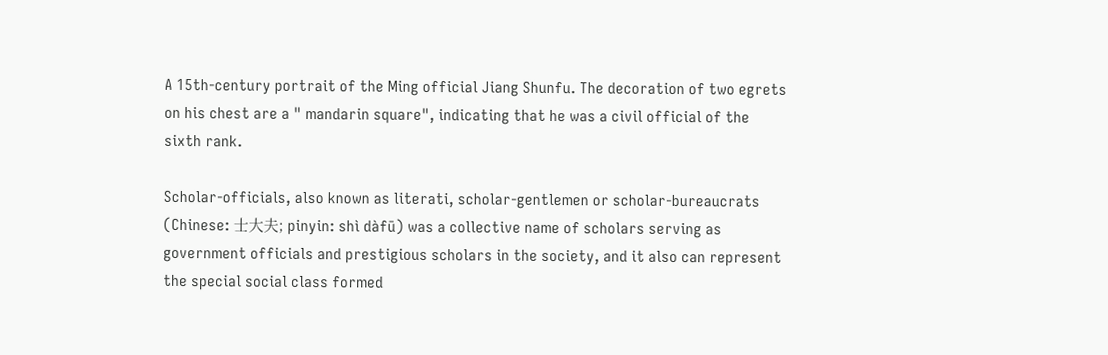A 15th-century portrait of the Ming official Jiang Shunfu. The decoration of two egrets on his chest are a " mandarin square", indicating that he was a civil official of the sixth rank.

Scholar-officials, also known as literati, scholar-gentlemen or scholar-bureaucrats (Chinese: 士大夫; pinyin: shì dàfū) was a collective name of scholars serving as government officials and prestigious scholars in the society, and it also can represent the special social class formed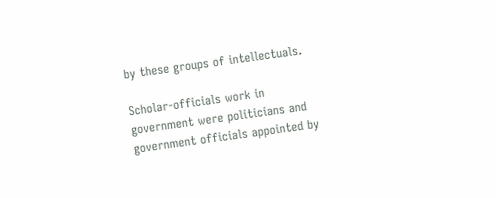by these groups of intellectuals.

Scholar-officials work in government were politicians and government officials appointed by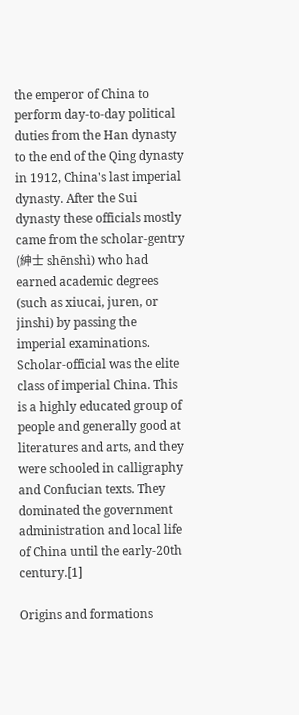the emperor of China to perform day-to-day political duties from the Han dynasty to the end of the Qing dynasty in 1912, China's last imperial dynasty. After the Sui dynasty these officials mostly came from the scholar-gentry (紳士 shēnshì) who had earned academic degrees (such as xiucai, juren, or jinshi) by passing the imperial examinations. Scholar-official was the elite class of imperial China. This is a highly educated group of people and generally good at literatures and arts, and they were schooled in calligraphy and Confucian texts. They dominated the government administration and local life of China until the early-20th century.[1]

Origins and formations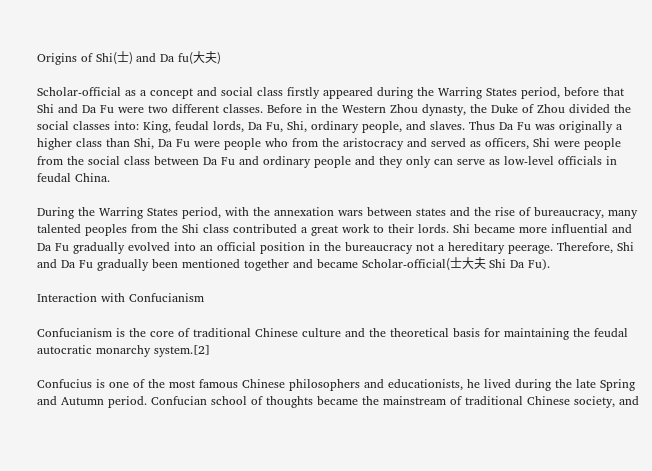Origins of Shi(士) and Da fu(大夫)

Scholar-official as a concept and social class firstly appeared during the Warring States period, before that Shi and Da Fu were two different classes. Before in the Western Zhou dynasty, the Duke of Zhou divided the social classes into: King, feudal lords, Da Fu, Shi, ordinary people, and slaves. Thus Da Fu was originally a higher class than Shi, Da Fu were people who from the aristocracy and served as officers, Shi were people from the social class between Da Fu and ordinary people and they only can serve as low-level officials in feudal China.

During the Warring States period, with the annexation wars between states and the rise of bureaucracy, many talented peoples from the Shi class contributed a great work to their lords. Shi became more influential and Da Fu gradually evolved into an official position in the bureaucracy not a hereditary peerage. Therefore, Shi and Da Fu gradually been mentioned together and became Scholar-official(士大夫 Shi Da Fu).

Interaction with Confucianism

Confucianism is the core of traditional Chinese culture and the theoretical basis for maintaining the feudal autocratic monarchy system.[2]

Confucius is one of the most famous Chinese philosophers and educationists, he lived during the late Spring and Autumn period. Confucian school of thoughts became the mainstream of traditional Chinese society, and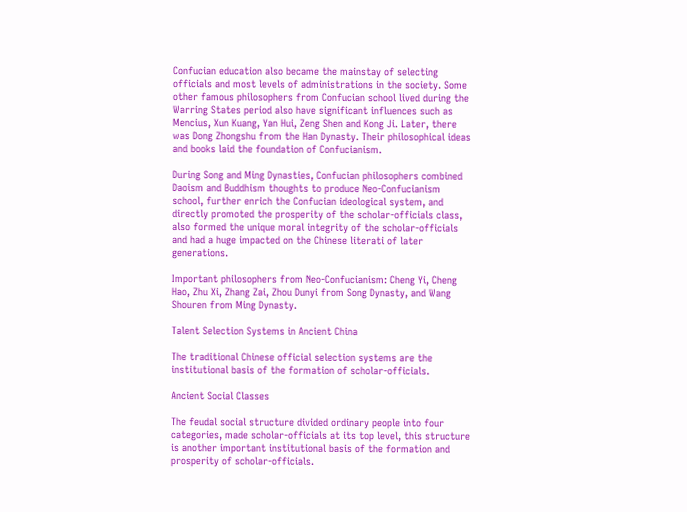Confucian education also became the mainstay of selecting officials and most levels of administrations in the society. Some other famous philosophers from Confucian school lived during the Warring States period also have significant influences such as Mencius, Xun Kuang, Yan Hui, Zeng Shen and Kong Ji. Later, there was Dong Zhongshu from the Han Dynasty. Their philosophical ideas and books laid the foundation of Confucianism.

During Song and Ming Dynasties, Confucian philosophers combined Daoism and Buddhism thoughts to produce Neo-Confucianism school, further enrich the Confucian ideological system, and directly promoted the prosperity of the scholar-officials class, also formed the unique moral integrity of the scholar-officials and had a huge impacted on the Chinese literati of later generations.

Important philosophers from Neo-Confucianism: Cheng Yi, Cheng Hao, Zhu Xi, Zhang Zai, Zhou Dunyi from Song Dynasty, and Wang Shouren from Ming Dynasty.

Talent Selection Systems in Ancient China

The traditional Chinese official selection systems are the institutional basis of the formation of scholar-officials.

Ancient Social Classes

The feudal social structure divided ordinary people into four categories, made scholar-officials at its top level, this structure is another important institutional basis of the formation and prosperity of scholar-officials.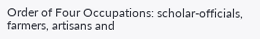Order of Four Occupations: scholar-officials, farmers, artisans and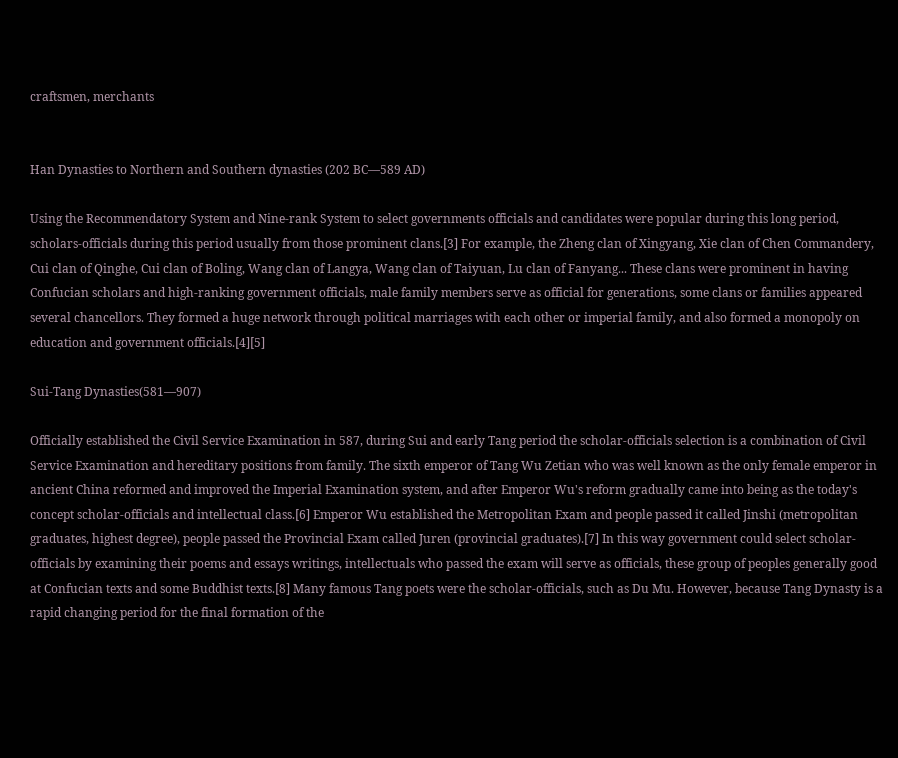craftsmen, merchants


Han Dynasties to Northern and Southern dynasties (202 BC—589 AD)

Using the Recommendatory System and Nine-rank System to select governments officials and candidates were popular during this long period, scholars-officials during this period usually from those prominent clans.[3] For example, the Zheng clan of Xingyang, Xie clan of Chen Commandery, Cui clan of Qinghe, Cui clan of Boling, Wang clan of Langya, Wang clan of Taiyuan, Lu clan of Fanyang... These clans were prominent in having Confucian scholars and high-ranking government officials, male family members serve as official for generations, some clans or families appeared several chancellors. They formed a huge network through political marriages with each other or imperial family, and also formed a monopoly on education and government officials.[4][5]

Sui-Tang Dynasties(581—907)

Officially established the Civil Service Examination in 587, during Sui and early Tang period the scholar-officials selection is a combination of Civil Service Examination and hereditary positions from family. The sixth emperor of Tang Wu Zetian who was well known as the only female emperor in ancient China reformed and improved the Imperial Examination system, and after Emperor Wu's reform gradually came into being as the today's concept scholar-officials and intellectual class.[6] Emperor Wu established the Metropolitan Exam and people passed it called Jinshi (metropolitan graduates, highest degree), people passed the Provincial Exam called Juren (provincial graduates).[7] In this way government could select scholar-officials by examining their poems and essays writings, intellectuals who passed the exam will serve as officials, these group of peoples generally good at Confucian texts and some Buddhist texts.[8] Many famous Tang poets were the scholar-officials, such as Du Mu. However, because Tang Dynasty is a rapid changing period for the final formation of the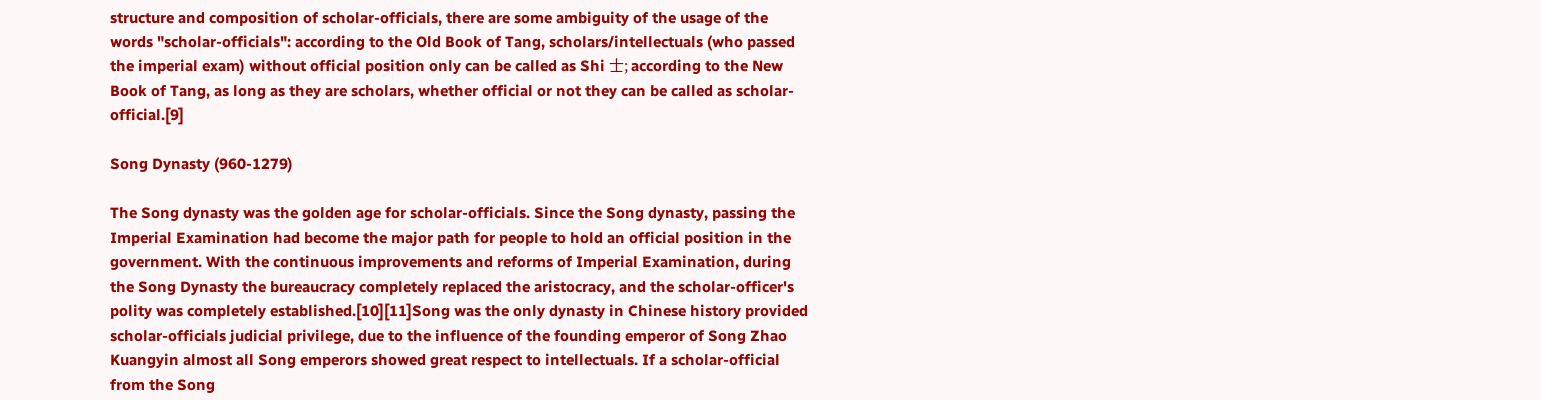structure and composition of scholar-officials, there are some ambiguity of the usage of the words "scholar-officials": according to the Old Book of Tang, scholars/intellectuals (who passed the imperial exam) without official position only can be called as Shi 士; according to the New Book of Tang, as long as they are scholars, whether official or not they can be called as scholar-official.[9]

Song Dynasty (960-1279)

The Song dynasty was the golden age for scholar-officials. Since the Song dynasty, passing the Imperial Examination had become the major path for people to hold an official position in the government. With the continuous improvements and reforms of Imperial Examination, during the Song Dynasty the bureaucracy completely replaced the aristocracy, and the scholar-officer's polity was completely established.[10][11]Song was the only dynasty in Chinese history provided scholar-officials judicial privilege, due to the influence of the founding emperor of Song Zhao Kuangyin almost all Song emperors showed great respect to intellectuals. If a scholar-official from the Song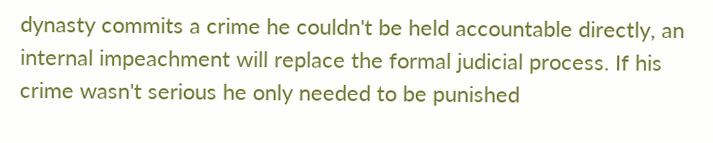dynasty commits a crime he couldn't be held accountable directly, an internal impeachment will replace the formal judicial process. If his crime wasn't serious he only needed to be punished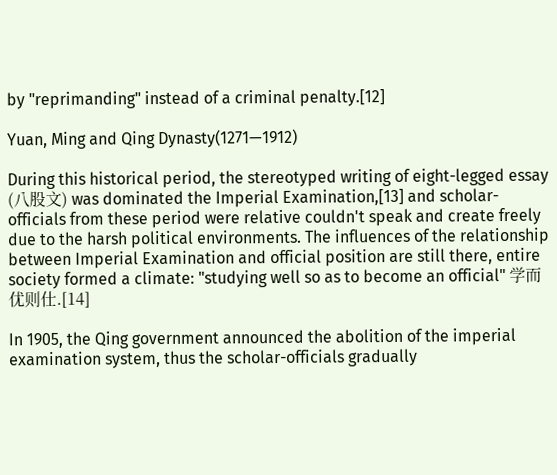by "reprimanding" instead of a criminal penalty.[12]

Yuan, Ming and Qing Dynasty(1271—1912)

During this historical period, the stereotyped writing of eight-legged essay (八股文) was dominated the Imperial Examination,[13] and scholar-officials from these period were relative couldn't speak and create freely due to the harsh political environments. The influences of the relationship between Imperial Examination and official position are still there, entire society formed a climate: "studying well so as to become an official" 学而优则仕.[14]

In 1905, the Qing government announced the abolition of the imperial examination system, thus the scholar-officials gradually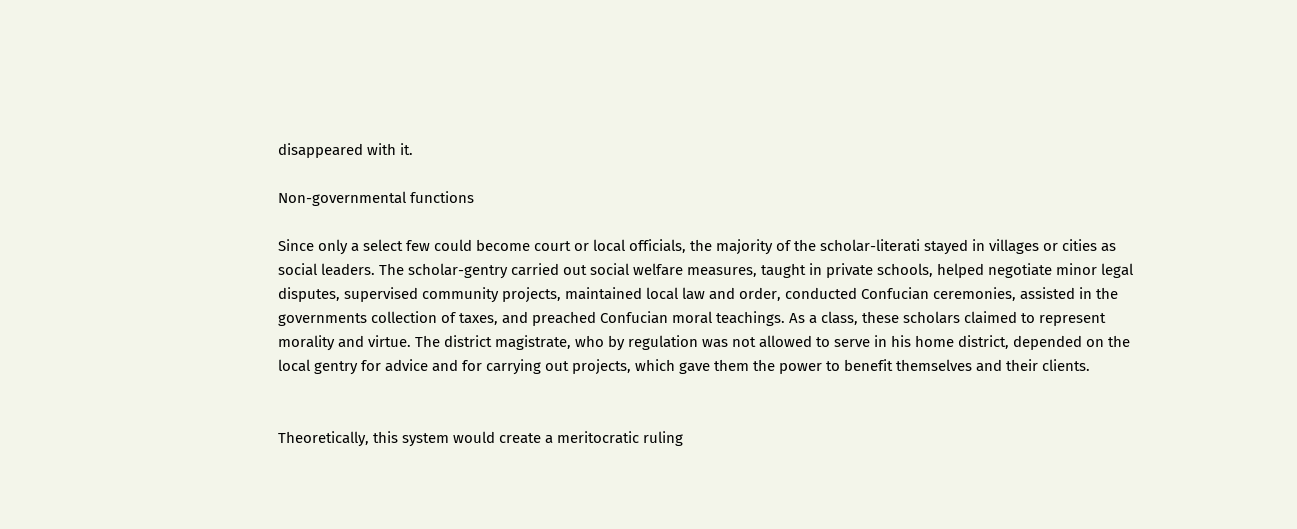disappeared with it.

Non-governmental functions

Since only a select few could become court or local officials, the majority of the scholar-literati stayed in villages or cities as social leaders. The scholar-gentry carried out social welfare measures, taught in private schools, helped negotiate minor legal disputes, supervised community projects, maintained local law and order, conducted Confucian ceremonies, assisted in the governments collection of taxes, and preached Confucian moral teachings. As a class, these scholars claimed to represent morality and virtue. The district magistrate, who by regulation was not allowed to serve in his home district, depended on the local gentry for advice and for carrying out projects, which gave them the power to benefit themselves and their clients.


Theoretically, this system would create a meritocratic ruling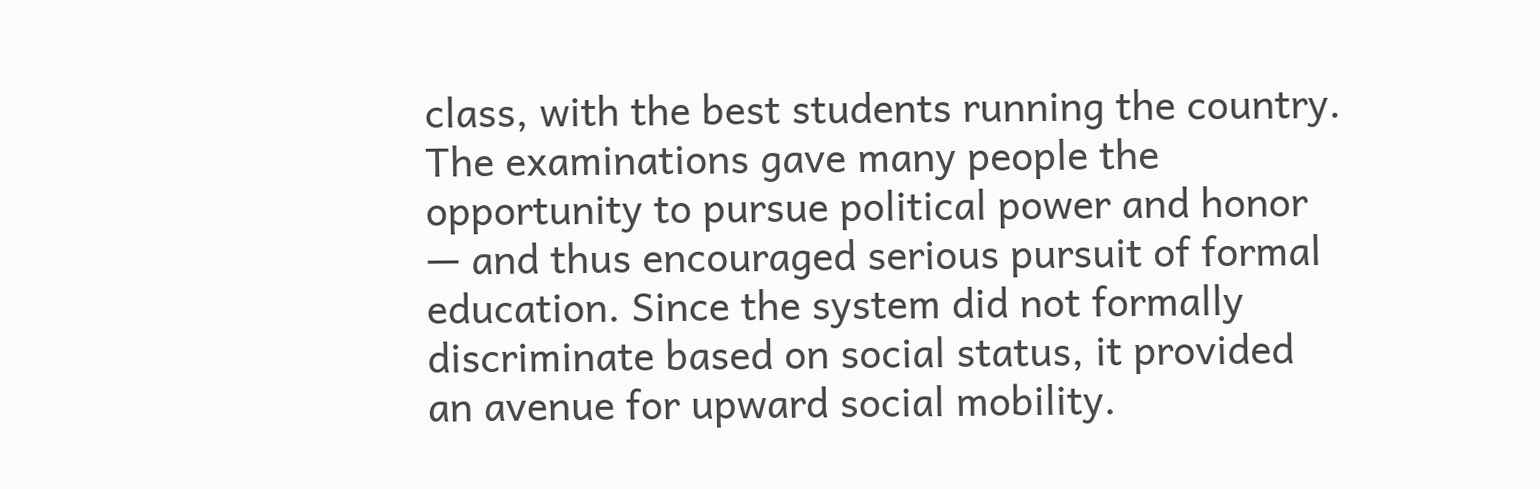class, with the best students running the country. The examinations gave many people the opportunity to pursue political power and honor — and thus encouraged serious pursuit of formal education. Since the system did not formally discriminate based on social status, it provided an avenue for upward social mobility.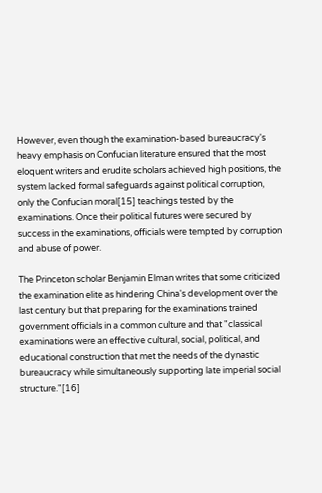However, even though the examination-based bureaucracy's heavy emphasis on Confucian literature ensured that the most eloquent writers and erudite scholars achieved high positions, the system lacked formal safeguards against political corruption, only the Confucian moral[15] teachings tested by the examinations. Once their political futures were secured by success in the examinations, officials were tempted by corruption and abuse of power.

The Princeton scholar Benjamin Elman writes that some criticized the examination elite as hindering China's development over the last century but that preparing for the examinations trained government officials in a common culture and that "classical examinations were an effective cultural, social, political, and educational construction that met the needs of the dynastic bureaucracy while simultaneously supporting late imperial social structure."[16]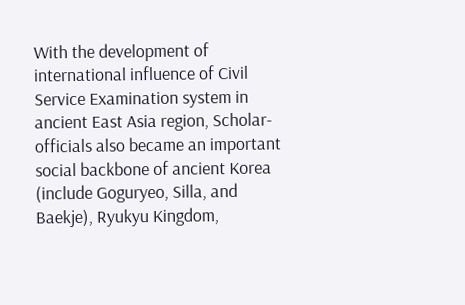With the development of international influence of Civil Service Examination system in ancient East Asia region, Scholar-officials also became an important social backbone of ancient Korea (include Goguryeo, Silla, and Baekje), Ryukyu Kingdom,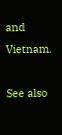and Vietnam.

See also